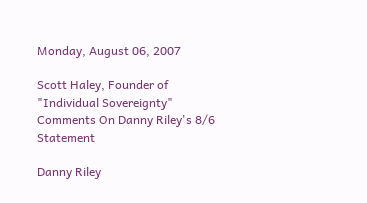Monday, August 06, 2007

Scott Haley, Founder of "Individual Sovereignty" Comments On Danny Riley's 8/6 Statement

Danny Riley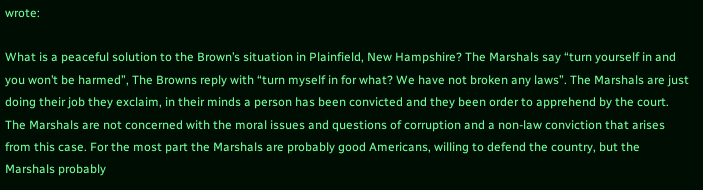wrote:

What is a peaceful solution to the Brown’s situation in Plainfield, New Hampshire? The Marshals say “turn yourself in and you won’t be harmed”, The Browns reply with “turn myself in for what? We have not broken any laws”. The Marshals are just doing their job they exclaim, in their minds a person has been convicted and they been order to apprehend by the court. The Marshals are not concerned with the moral issues and questions of corruption and a non-law conviction that arises from this case. For the most part the Marshals are probably good Americans, willing to defend the country, but the Marshals probably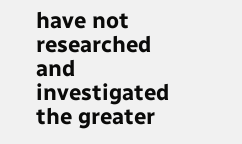have not researched and investigated the greater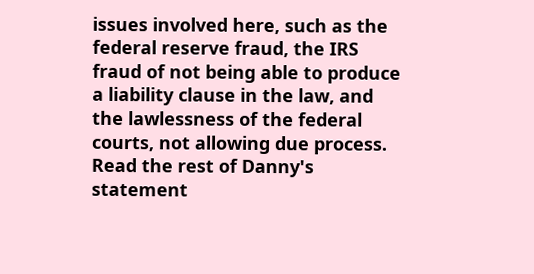issues involved here, such as the federal reserve fraud, the IRS fraud of not being able to produce a liability clause in the law, and the lawlessness of the federal courts, not allowing due process. Read the rest of Danny's statement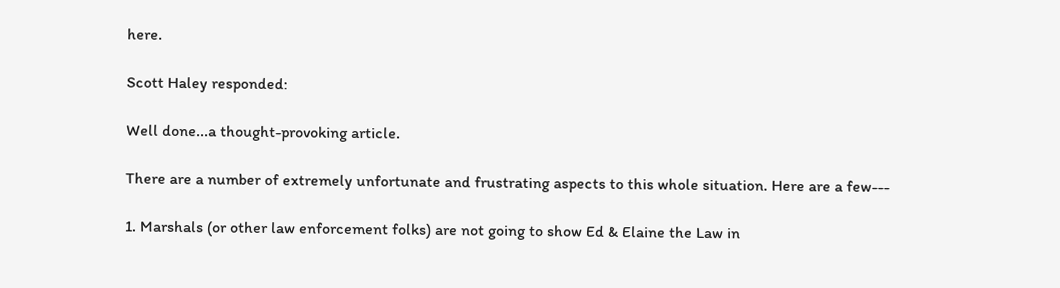here.

Scott Haley responded:

Well done...a thought-provoking article.

There are a number of extremely unfortunate and frustrating aspects to this whole situation. Here are a few---

1. Marshals (or other law enforcement folks) are not going to show Ed & Elaine the Law in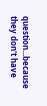question...because they don't have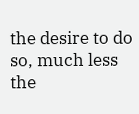the desire to do so, much less the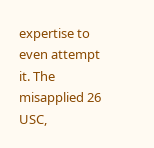expertise to even attempt it. The misapplied 26 USC,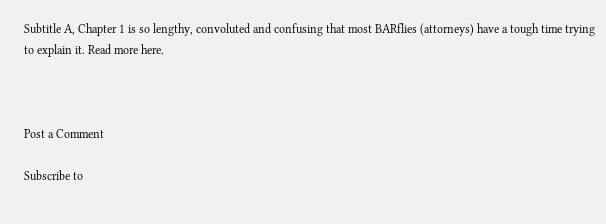Subtitle A, Chapter 1 is so lengthy, convoluted and confusing that most BARflies (attorneys) have a tough time trying to explain it. Read more here.



Post a Comment

Subscribe to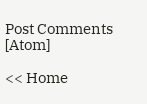Post Comments [Atom]

<< Home